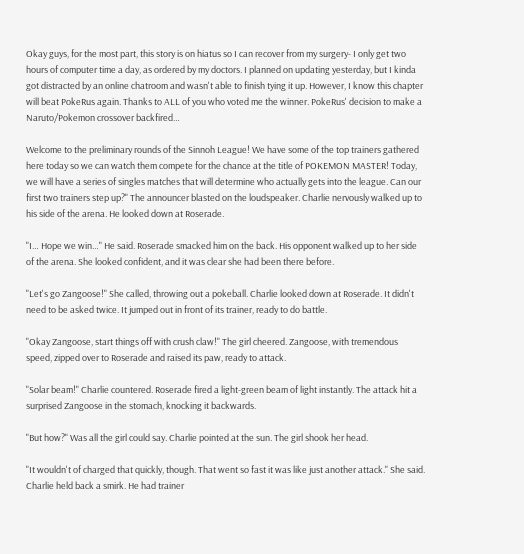Okay guys, for the most part, this story is on hiatus so I can recover from my surgery- I only get two hours of computer time a day, as ordered by my doctors. I planned on updating yesterday, but I kinda got distracted by an online chatroom and wasn't able to finish tying it up. However, I know this chapter will beat PokeRus again. Thanks to ALL of you who voted me the winner. PokeRus' decision to make a Naruto/Pokemon crossover backfired…

Welcome to the preliminary rounds of the Sinnoh League! We have some of the top trainers gathered here today so we can watch them compete for the chance at the title of POKEMON MASTER! Today, we will have a series of singles matches that will determine who actually gets into the league. Can our first two trainers step up?" The announcer blasted on the loudspeaker. Charlie nervously walked up to his side of the arena. He looked down at Roserade.

"I… Hope we win…" He said. Roserade smacked him on the back. His opponent walked up to her side of the arena. She looked confident, and it was clear she had been there before.

"Let's go Zangoose!" She called, throwing out a pokeball. Charlie looked down at Roserade. It didn't need to be asked twice. It jumped out in front of its trainer, ready to do battle.

"Okay Zangoose, start things off with crush claw!" The girl cheered. Zangoose, with tremendous speed, zipped over to Roserade and raised its paw, ready to attack.

"Solar beam!" Charlie countered. Roserade fired a light-green beam of light instantly. The attack hit a surprised Zangoose in the stomach, knocking it backwards.

"But how?" Was all the girl could say. Charlie pointed at the sun. The girl shook her head.

"It wouldn't of charged that quickly, though. That went so fast it was like just another attack." She said. Charlie held back a smirk. He had trainer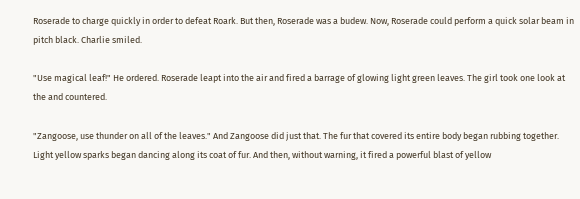Roserade to charge quickly in order to defeat Roark. But then, Roserade was a budew. Now, Roserade could perform a quick solar beam in pitch black. Charlie smiled.

"Use magical leaf!" He ordered. Roserade leapt into the air and fired a barrage of glowing light green leaves. The girl took one look at the and countered.

"Zangoose, use thunder on all of the leaves." And Zangoose did just that. The fur that covered its entire body began rubbing together. Light yellow sparks began dancing along its coat of fur. And then, without warning, it fired a powerful blast of yellow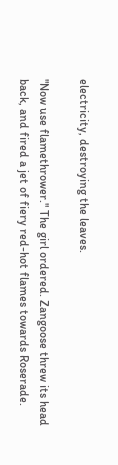electricity, destroying the leaves.

"Now use flamethrower." The girl ordered. Zangoose threw its head back, and fired a jet of fiery red-hot flames towards Roserade.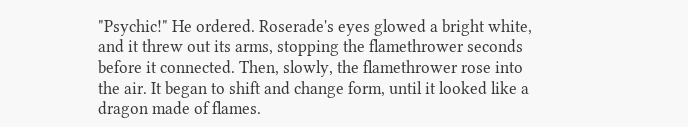"Psychic!" He ordered. Roserade's eyes glowed a bright white, and it threw out its arms, stopping the flamethrower seconds before it connected. Then, slowly, the flamethrower rose into the air. It began to shift and change form, until it looked like a dragon made of flames.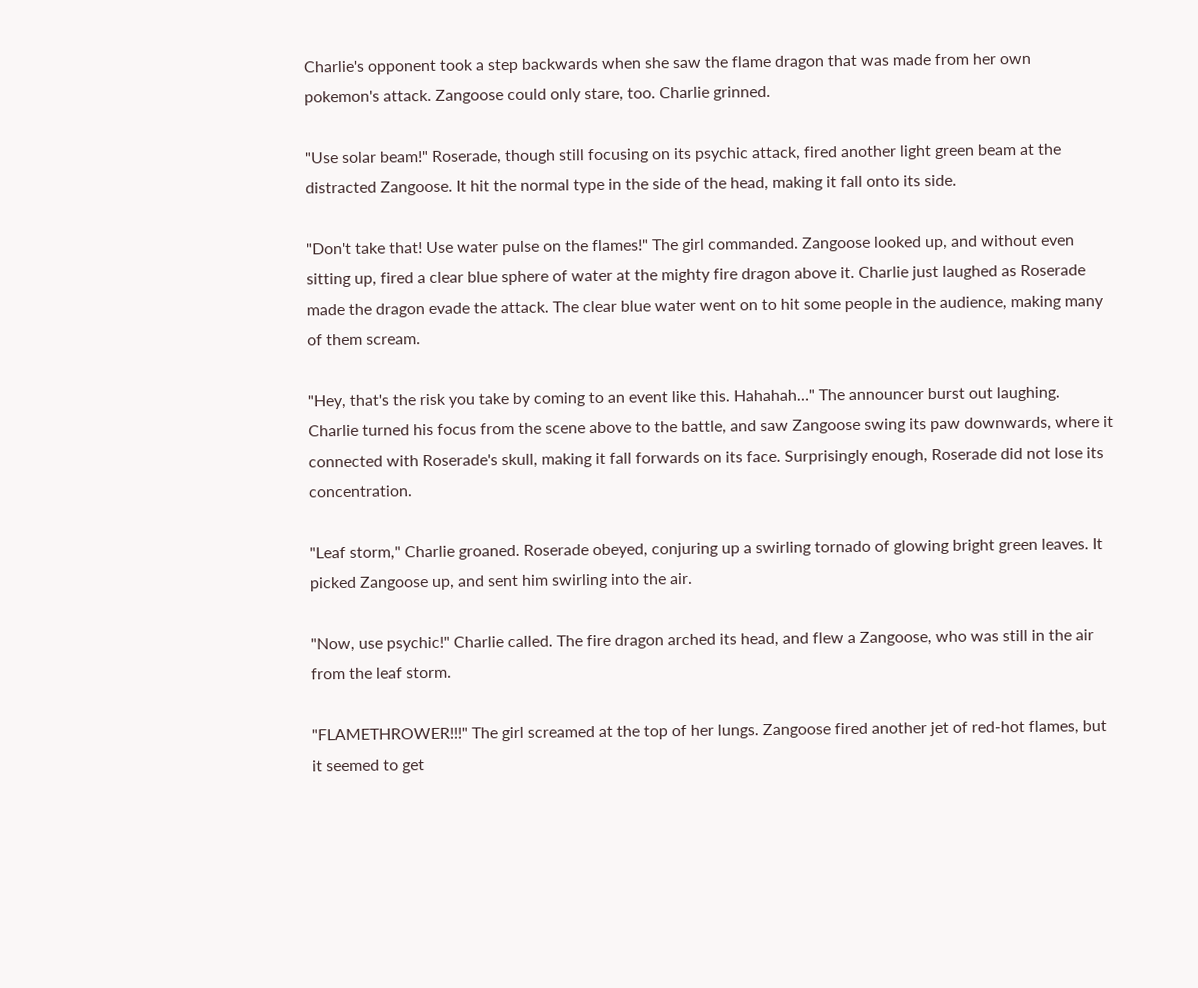Charlie's opponent took a step backwards when she saw the flame dragon that was made from her own pokemon's attack. Zangoose could only stare, too. Charlie grinned.

"Use solar beam!" Roserade, though still focusing on its psychic attack, fired another light green beam at the distracted Zangoose. It hit the normal type in the side of the head, making it fall onto its side.

"Don't take that! Use water pulse on the flames!" The girl commanded. Zangoose looked up, and without even sitting up, fired a clear blue sphere of water at the mighty fire dragon above it. Charlie just laughed as Roserade made the dragon evade the attack. The clear blue water went on to hit some people in the audience, making many of them scream.

"Hey, that's the risk you take by coming to an event like this. Hahahah…" The announcer burst out laughing. Charlie turned his focus from the scene above to the battle, and saw Zangoose swing its paw downwards, where it connected with Roserade's skull, making it fall forwards on its face. Surprisingly enough, Roserade did not lose its concentration.

"Leaf storm," Charlie groaned. Roserade obeyed, conjuring up a swirling tornado of glowing bright green leaves. It picked Zangoose up, and sent him swirling into the air.

"Now, use psychic!" Charlie called. The fire dragon arched its head, and flew a Zangoose, who was still in the air from the leaf storm.

"FLAMETHROWER!!!" The girl screamed at the top of her lungs. Zangoose fired another jet of red-hot flames, but it seemed to get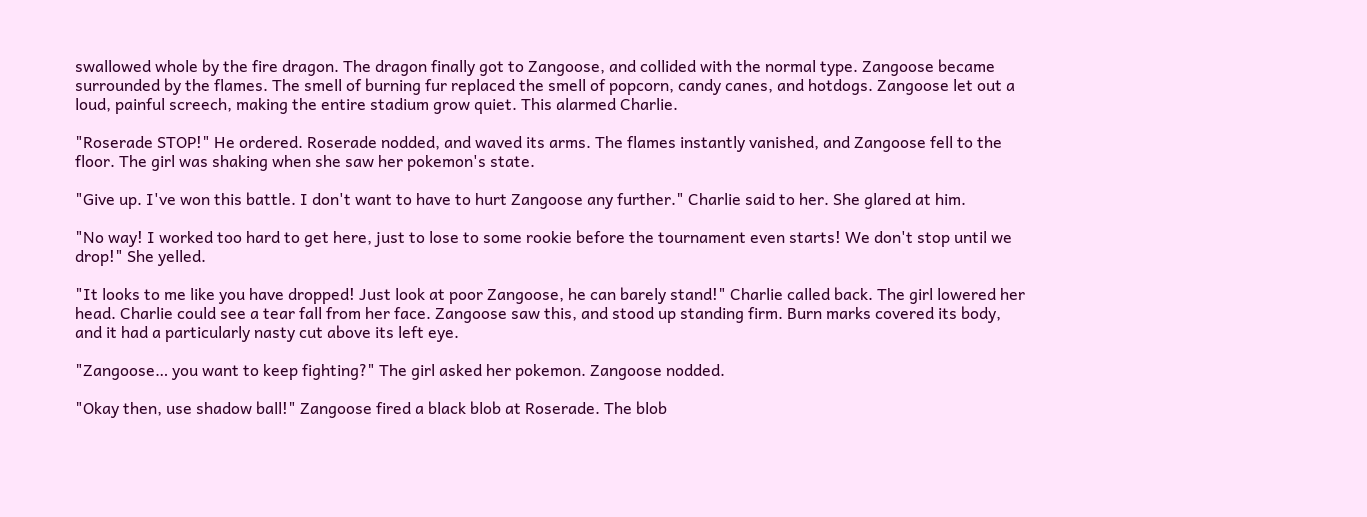swallowed whole by the fire dragon. The dragon finally got to Zangoose, and collided with the normal type. Zangoose became surrounded by the flames. The smell of burning fur replaced the smell of popcorn, candy canes, and hotdogs. Zangoose let out a loud, painful screech, making the entire stadium grow quiet. This alarmed Charlie.

"Roserade STOP!" He ordered. Roserade nodded, and waved its arms. The flames instantly vanished, and Zangoose fell to the floor. The girl was shaking when she saw her pokemon's state.

"Give up. I've won this battle. I don't want to have to hurt Zangoose any further." Charlie said to her. She glared at him.

"No way! I worked too hard to get here, just to lose to some rookie before the tournament even starts! We don't stop until we drop!" She yelled.

"It looks to me like you have dropped! Just look at poor Zangoose, he can barely stand!" Charlie called back. The girl lowered her head. Charlie could see a tear fall from her face. Zangoose saw this, and stood up standing firm. Burn marks covered its body, and it had a particularly nasty cut above its left eye.

"Zangoose… you want to keep fighting?" The girl asked her pokemon. Zangoose nodded.

"Okay then, use shadow ball!" Zangoose fired a black blob at Roserade. The blob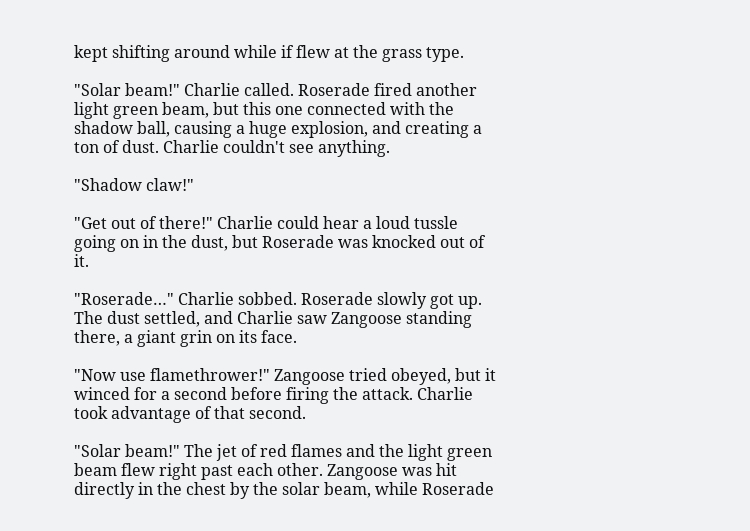kept shifting around while if flew at the grass type.

"Solar beam!" Charlie called. Roserade fired another light green beam, but this one connected with the shadow ball, causing a huge explosion, and creating a ton of dust. Charlie couldn't see anything.

"Shadow claw!"

"Get out of there!" Charlie could hear a loud tussle going on in the dust, but Roserade was knocked out of it.

"Roserade…" Charlie sobbed. Roserade slowly got up. The dust settled, and Charlie saw Zangoose standing there, a giant grin on its face.

"Now use flamethrower!" Zangoose tried obeyed, but it winced for a second before firing the attack. Charlie took advantage of that second.

"Solar beam!" The jet of red flames and the light green beam flew right past each other. Zangoose was hit directly in the chest by the solar beam, while Roserade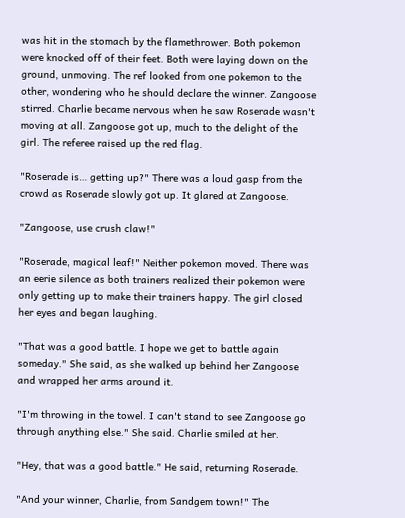was hit in the stomach by the flamethrower. Both pokemon were knocked off of their feet. Both were laying down on the ground, unmoving. The ref looked from one pokemon to the other, wondering who he should declare the winner. Zangoose stirred. Charlie became nervous when he saw Roserade wasn't moving at all. Zangoose got up, much to the delight of the girl. The referee raised up the red flag.

"Roserade is… getting up?" There was a loud gasp from the crowd as Roserade slowly got up. It glared at Zangoose.

"Zangoose, use crush claw!"

"Roserade, magical leaf!" Neither pokemon moved. There was an eerie silence as both trainers realized their pokemon were only getting up to make their trainers happy. The girl closed her eyes and began laughing.

"That was a good battle. I hope we get to battle again someday." She said, as she walked up behind her Zangoose and wrapped her arms around it.

"I'm throwing in the towel. I can't stand to see Zangoose go through anything else." She said. Charlie smiled at her.

"Hey, that was a good battle." He said, returning Roserade.

"And your winner, Charlie, from Sandgem town!" The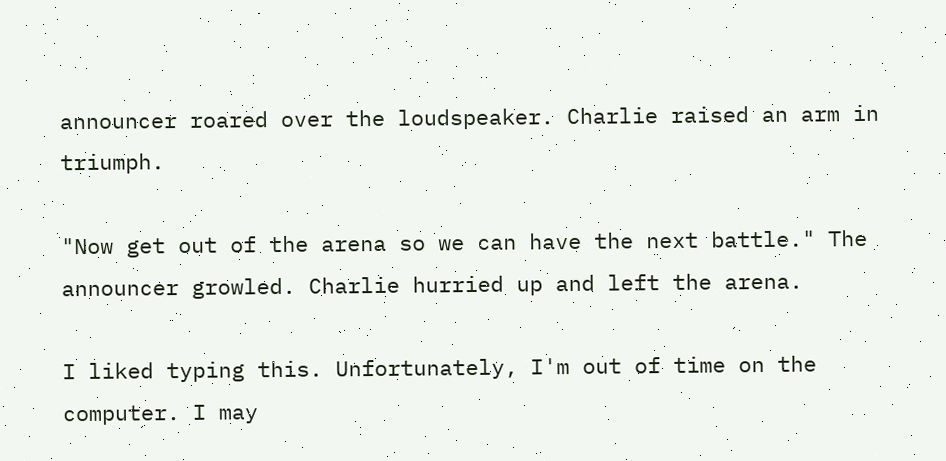announcer roared over the loudspeaker. Charlie raised an arm in triumph.

"Now get out of the arena so we can have the next battle." The announcer growled. Charlie hurried up and left the arena.

I liked typing this. Unfortunately, I'm out of time on the computer. I may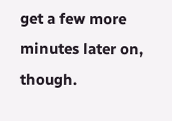get a few more minutes later on, though.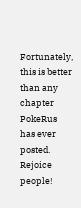Fortunately, this is better than any chapter PokeRus has ever posted. Rejoice people!